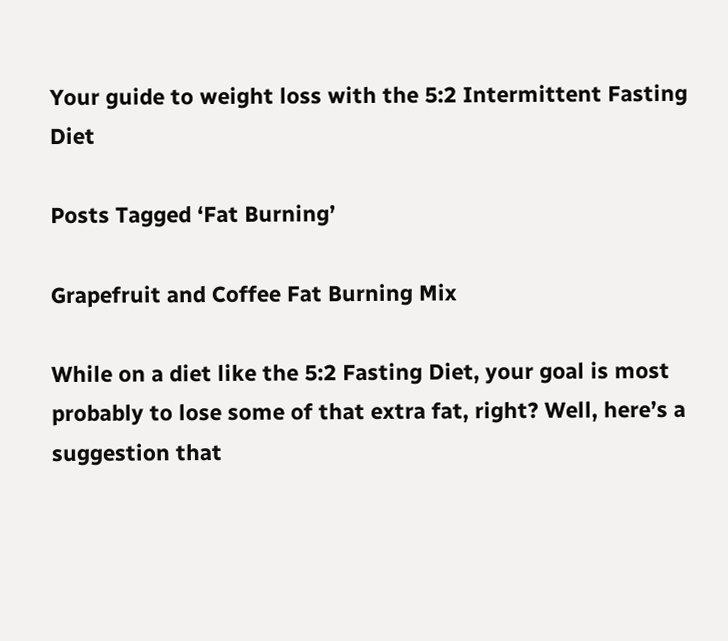Your guide to weight loss with the 5:2 Intermittent Fasting Diet

Posts Tagged ‘Fat Burning’

Grapefruit and Coffee Fat Burning Mix

While on a diet like the 5:2 Fasting Diet, your goal is most probably to lose some of that extra fat, right? Well, here’s a suggestion that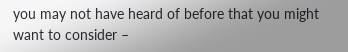you may not have heard of before that you might want to consider –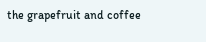the grapefruit and coffee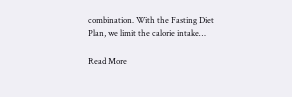combination. With the Fasting Diet Plan, we limit the calorie intake…

Read More